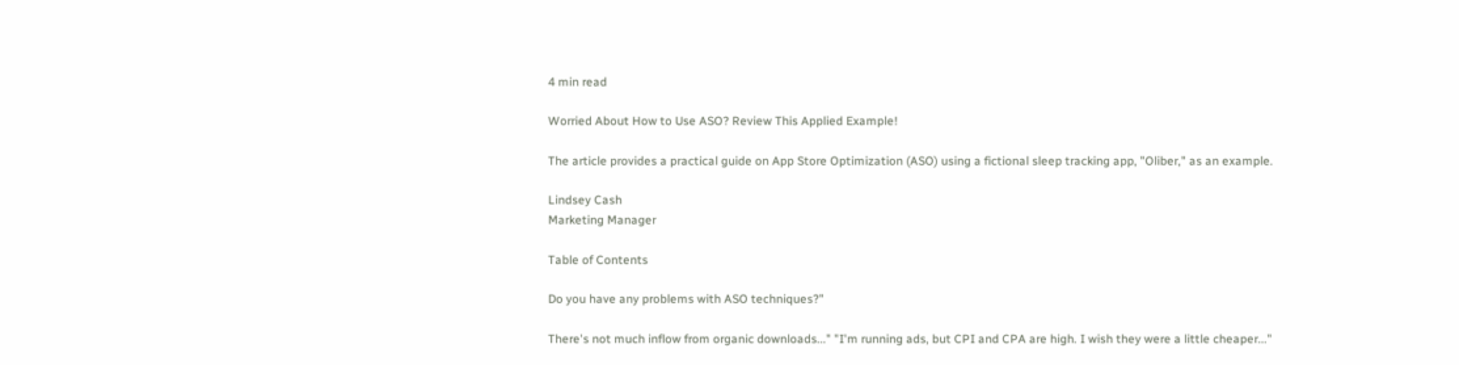4 min read

Worried About How to Use ASO? Review This Applied Example!

The article provides a practical guide on App Store Optimization (ASO) using a fictional sleep tracking app, "Oliber," as an example.

Lindsey Cash
Marketing Manager

Table of Contents

Do you have any problems with ASO techniques?"

There's not much inflow from organic downloads..." "I'm running ads, but CPI and CPA are high. I wish they were a little cheaper..."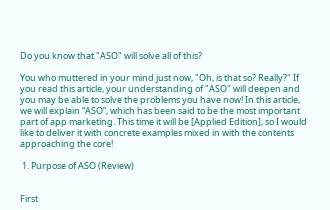Do you know that "ASO" will solve all of this?

You who muttered in your mind just now, "Oh, is that so? Really?" If you read this article, your understanding of "ASO" will deepen and you may be able to solve the problems you have now! In this article, we will explain “ASO”, which has been said to be the most important part of app marketing. This time it will be [Applied Edition], so I would like to deliver it with concrete examples mixed in with the contents approaching the core!

 1. Purpose of ASO (Review)


First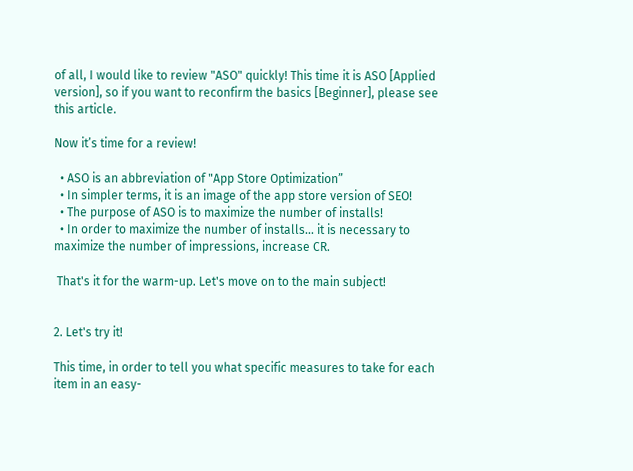of all, I would like to review "ASO" quickly! This time it is ASO [Applied version], so if you want to reconfirm the basics [Beginner], please see this article.

Now it’s time for a review!

  • ASO is an abbreviation of "App Store Optimization”
  • In simpler terms, it is an image of the app store version of SEO!
  • The purpose of ASO is to maximize the number of installs!
  • In order to maximize the number of installs... it is necessary to maximize the number of impressions, increase CR.

 That's it for the warm-up. Let's move on to the main subject!


2. Let's try it!

This time, in order to tell you what specific measures to take for each item in an easy-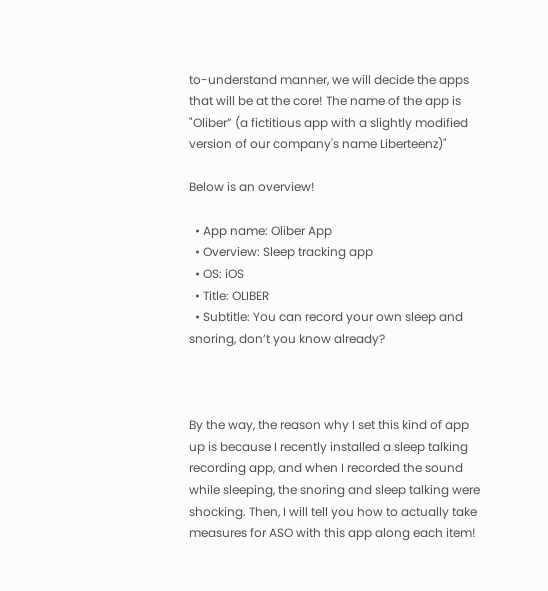to-understand manner, we will decide the apps that will be at the core! The name of the app is "Oliber” (a fictitious app with a slightly modified version of our company's name Liberteenz)"

Below is an overview!

  • App name: Oliber App
  • Overview: Sleep tracking app
  • OS: iOS
  • Title: OLIBER
  • Subtitle: You can record your own sleep and snoring, don’t you know already?



By the way, the reason why I set this kind of app up is because I recently installed a sleep talking recording app, and when I recorded the sound while sleeping, the snoring and sleep talking were shocking. Then, I will tell you how to actually take measures for ASO with this app along each item!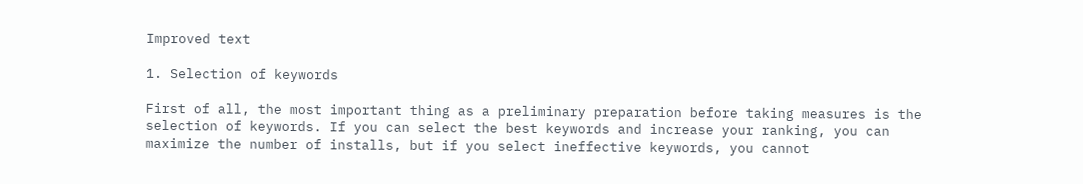Improved text

1. Selection of keywords

First of all, the most important thing as a preliminary preparation before taking measures is the selection of keywords. If you can select the best keywords and increase your ranking, you can maximize the number of installs, but if you select ineffective keywords, you cannot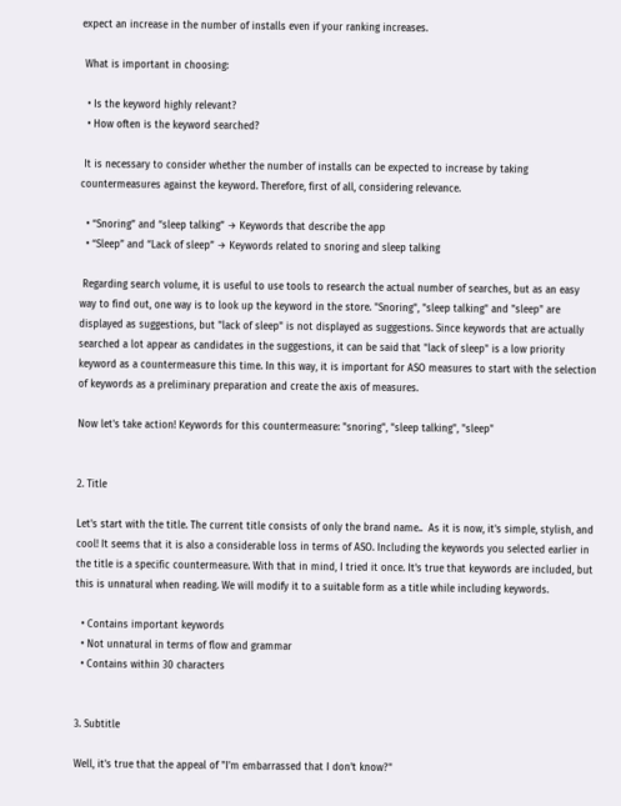expect an increase in the number of installs even if your ranking increases.

 What is important in choosing:

  • Is the keyword highly relevant?
  • How often is the keyword searched?

 It is necessary to consider whether the number of installs can be expected to increase by taking countermeasures against the keyword. Therefore, first of all, considering relevance.

  • “Snoring” and “sleep talking” → Keywords that describe the app
  • “Sleep” and “Lack of sleep” → Keywords related to snoring and sleep talking

 Regarding search volume, it is useful to use tools to research the actual number of searches, but as an easy way to find out, one way is to look up the keyword in the store. "Snoring", "sleep talking" and "sleep" are displayed as suggestions, but "lack of sleep" is not displayed as suggestions. Since keywords that are actually searched a lot appear as candidates in the suggestions, it can be said that "lack of sleep" is a low priority keyword as a countermeasure this time. In this way, it is important for ASO measures to start with the selection of keywords as a preliminary preparation and create the axis of measures.

Now let's take action! Keywords for this countermeasure: "snoring", "sleep talking", "sleep"


2. Title

Let's start with the title. The current title consists of only the brand name..  As it is now, it's simple, stylish, and cool! It seems that it is also a considerable loss in terms of ASO. Including the keywords you selected earlier in the title is a specific countermeasure. With that in mind, I tried it once. It's true that keywords are included, but this is unnatural when reading. We will modify it to a suitable form as a title while including keywords.

  • Contains important keywords
  • Not unnatural in terms of flow and grammar
  • Contains within 30 characters


3. Subtitle

Well, it's true that the appeal of "I'm embarrassed that I don't know?"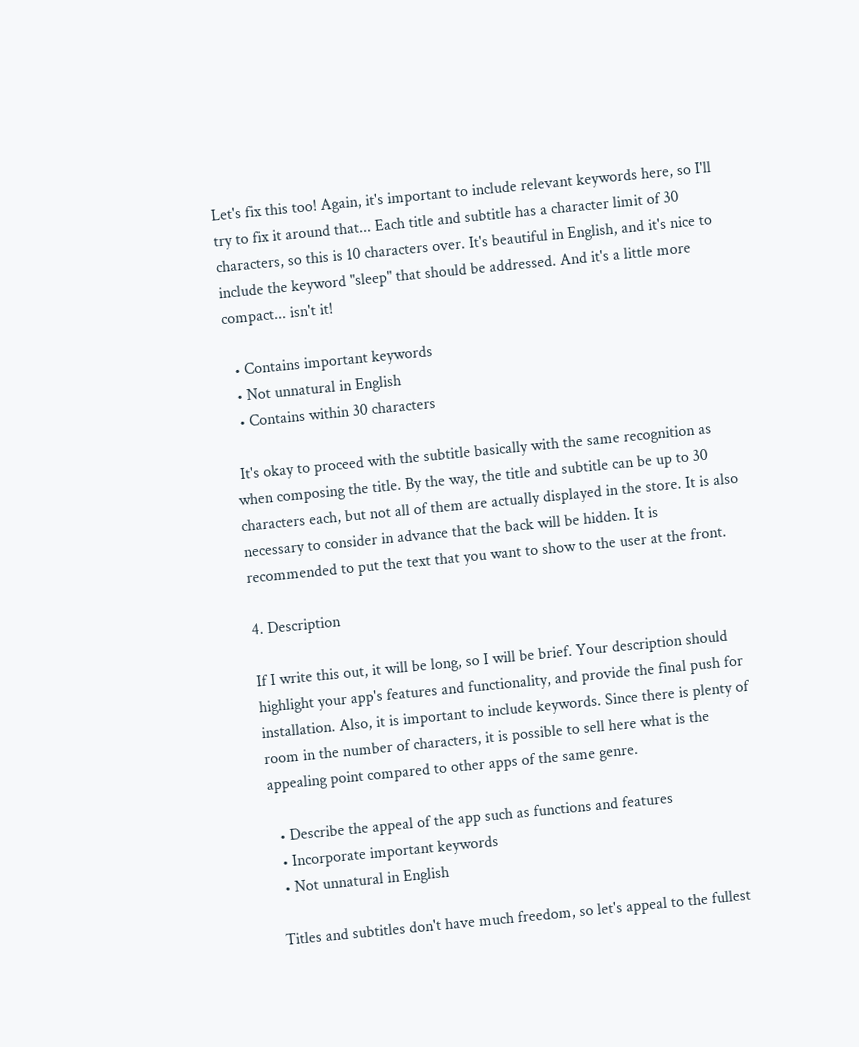Let's fix this too! Again, it's important to include relevant keywords here, so I'll try to fix it around that... Each title and subtitle has a character limit of 30 characters, so this is 10 characters over. It's beautiful in English, and it's nice to include the keyword "sleep" that should be addressed. And it's a little more compact... isn't it!

  • Contains important keywords
  • Not unnatural in English
  • Contains within 30 characters

 It's okay to proceed with the subtitle basically with the same recognition as when composing the title. By the way, the title and subtitle can be up to 30 characters each, but not all of them are actually displayed in the store. It is also necessary to consider in advance that the back will be hidden. It is recommended to put the text that you want to show to the user at the front.

4. Description

If I write this out, it will be long, so I will be brief. Your description should highlight your app's features and functionality, and provide the final push for installation. Also, it is important to include keywords. Since there is plenty of room in the number of characters, it is possible to sell here what is the appealing point compared to other apps of the same genre.

  • Describe the appeal of the app such as functions and features
  • Incorporate important keywords
  • Not unnatural in English

 Titles and subtitles don't have much freedom, so let's appeal to the fullest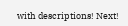with descriptions! Next!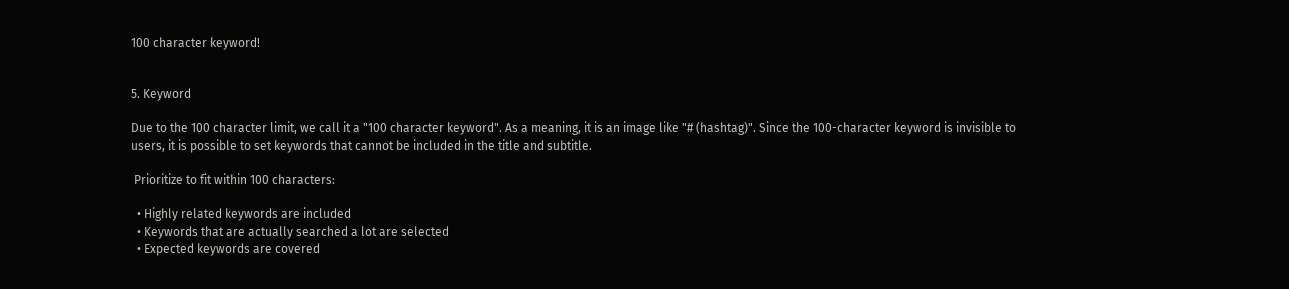100 character keyword!


5. Keyword

Due to the 100 character limit, we call it a "100 character keyword". As a meaning, it is an image like "# (hashtag)". Since the 100-character keyword is invisible to users, it is possible to set keywords that cannot be included in the title and subtitle.

 Prioritize to fit within 100 characters:

  • Highly related keywords are included
  • Keywords that are actually searched a lot are selected
  • Expected keywords are covered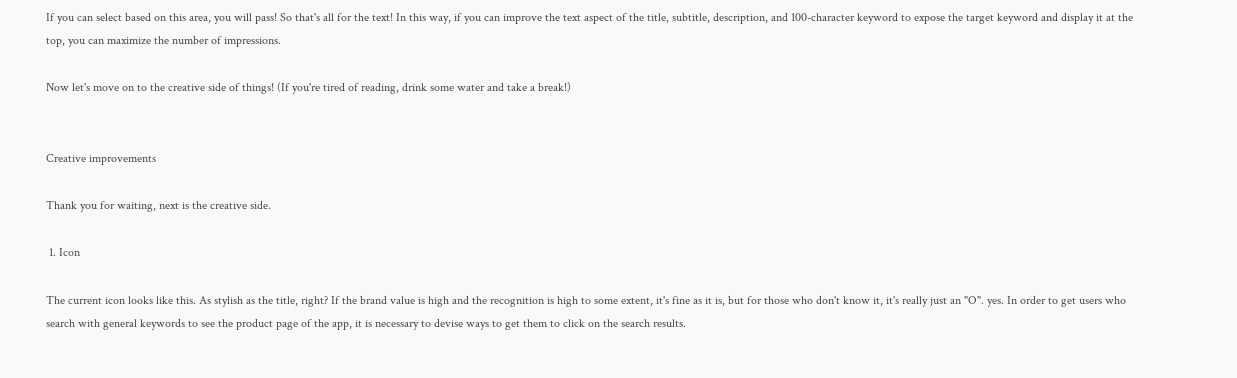If you can select based on this area, you will pass! So that's all for the text! In this way, if you can improve the text aspect of the title, subtitle, description, and 100-character keyword to expose the target keyword and display it at the top, you can maximize the number of impressions.

Now let's move on to the creative side of things! (If you're tired of reading, drink some water and take a break!)


Creative improvements

Thank you for waiting, next is the creative side.

 1. Icon

The current icon looks like this. As stylish as the title, right? If the brand value is high and the recognition is high to some extent, it's fine as it is, but for those who don't know it, it's really just an "O". yes. In order to get users who search with general keywords to see the product page of the app, it is necessary to devise ways to get them to click on the search results.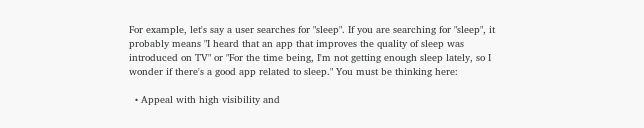For example, let's say a user searches for "sleep". If you are searching for "sleep", it probably means "I heard that an app that improves the quality of sleep was introduced on TV" or "For the time being, I'm not getting enough sleep lately, so I wonder if there's a good app related to sleep." You must be thinking here:

  • Appeal with high visibility and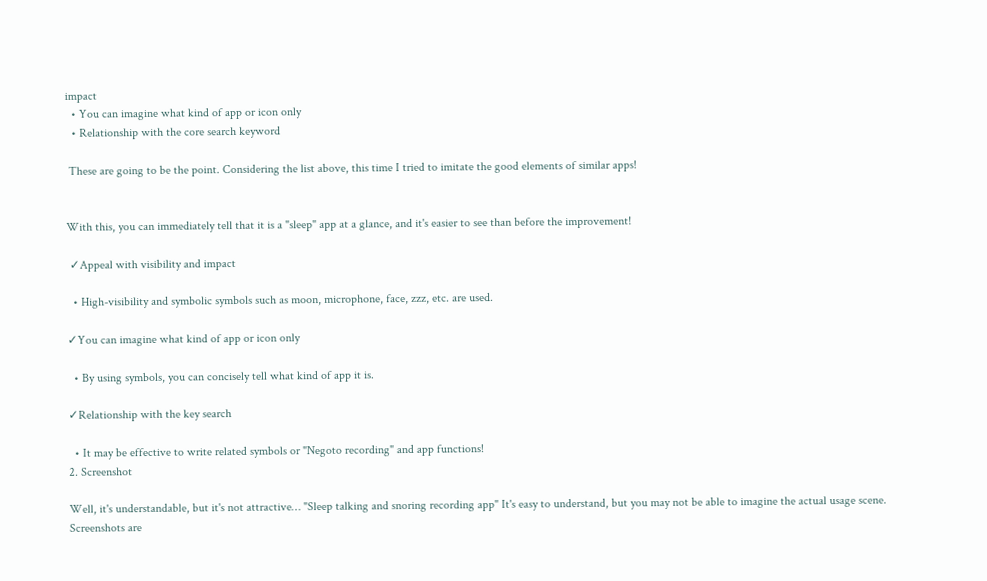impact
  • You can imagine what kind of app or icon only
  • Relationship with the core search keyword

 These are going to be the point. Considering the list above, this time I tried to imitate the good elements of similar apps!


With this, you can immediately tell that it is a "sleep" app at a glance, and it's easier to see than before the improvement!

 ✓Appeal with visibility and impact

  • High-visibility and symbolic symbols such as moon, microphone, face, zzz, etc. are used.

✓You can imagine what kind of app or icon only

  • By using symbols, you can concisely tell what kind of app it is.

✓Relationship with the key search

  • It may be effective to write related symbols or "Negoto recording" and app functions!
2. Screenshot

Well, it's understandable, but it's not attractive… "Sleep talking and snoring recording app" It's easy to understand, but you may not be able to imagine the actual usage scene. Screenshots are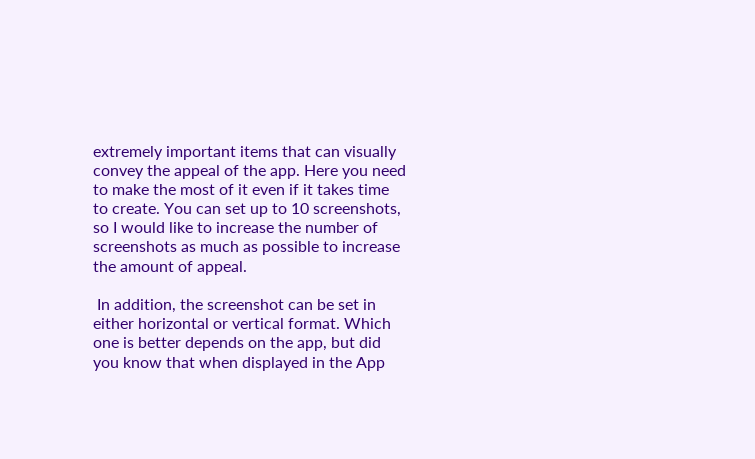extremely important items that can visually convey the appeal of the app. Here you need to make the most of it even if it takes time to create. You can set up to 10 screenshots, so I would like to increase the number of screenshots as much as possible to increase the amount of appeal.

 In addition, the screenshot can be set in either horizontal or vertical format. Which one is better depends on the app, but did you know that when displayed in the App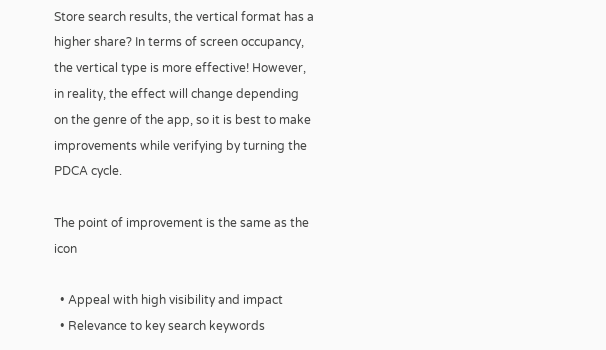Store search results, the vertical format has a higher share? In terms of screen occupancy, the vertical type is more effective! However, in reality, the effect will change depending on the genre of the app, so it is best to make improvements while verifying by turning the PDCA cycle.

The point of improvement is the same as the icon

  • Appeal with high visibility and impact
  • Relevance to key search keywords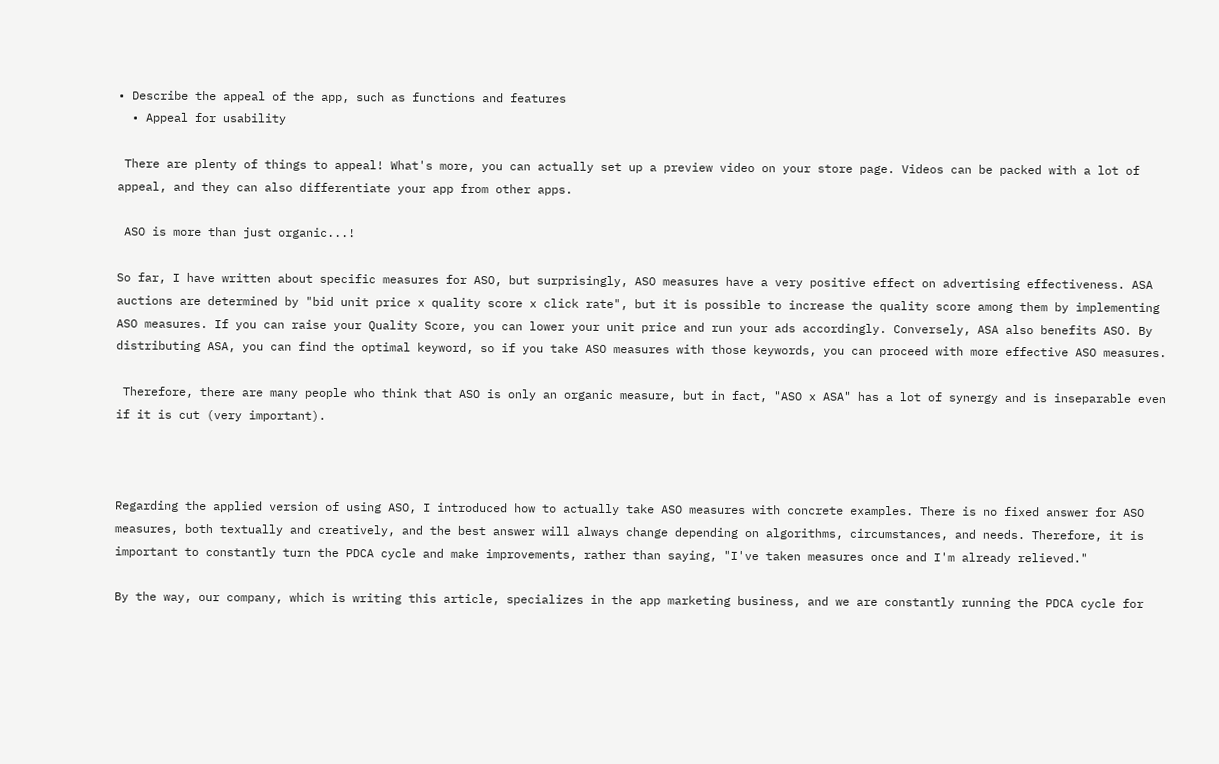• Describe the appeal of the app, such as functions and features
  • Appeal for usability

 There are plenty of things to appeal! What's more, you can actually set up a preview video on your store page. Videos can be packed with a lot of appeal, and they can also differentiate your app from other apps.

 ASO is more than just organic...!

So far, I have written about specific measures for ASO, but surprisingly, ASO measures have a very positive effect on advertising effectiveness. ASA auctions are determined by "bid unit price x quality score x click rate", but it is possible to increase the quality score among them by implementing ASO measures. If you can raise your Quality Score, you can lower your unit price and run your ads accordingly. Conversely, ASA also benefits ASO. By distributing ASA, you can find the optimal keyword, so if you take ASO measures with those keywords, you can proceed with more effective ASO measures.

 Therefore, there are many people who think that ASO is only an organic measure, but in fact, "ASO x ASA" has a lot of synergy and is inseparable even if it is cut (very important).



Regarding the applied version of using ASO, I introduced how to actually take ASO measures with concrete examples. There is no fixed answer for ASO measures, both textually and creatively, and the best answer will always change depending on algorithms, circumstances, and needs. Therefore, it is important to constantly turn the PDCA cycle and make improvements, rather than saying, "I've taken measures once and I'm already relieved."

By the way, our company, which is writing this article, specializes in the app marketing business, and we are constantly running the PDCA cycle for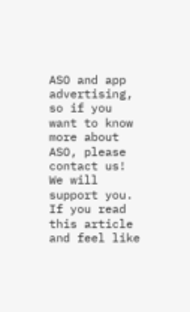ASO and app advertising, so if you want to know more about ASO, please contact us! We will support you. If you read this article and feel like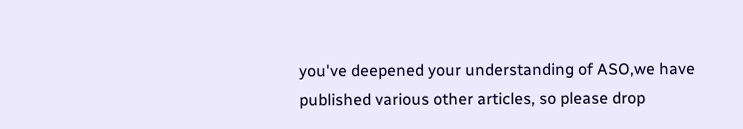you've deepened your understanding of ASO,we have published various other articles, so please drop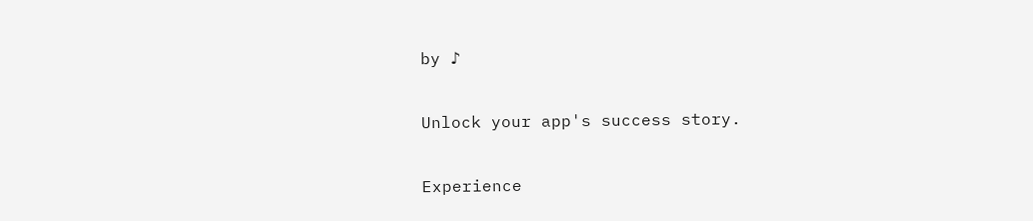by ♪

Unlock your app's success story.

Experience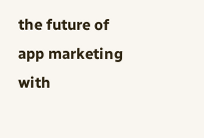the future of app marketing with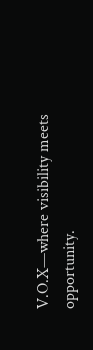V.O.X—where visibility meets opportunity.